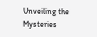Unveiling the Mysteries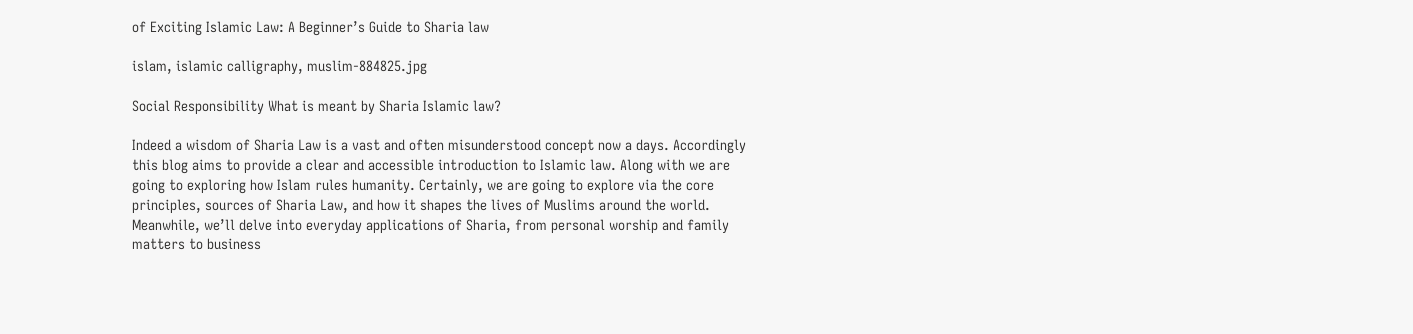of Exciting Islamic Law: A Beginner’s Guide to Sharia law

islam, islamic calligraphy, muslim-884825.jpg

Social Responsibility What is meant by Sharia Islamic law?

Indeed a wisdom of Sharia Law is a vast and often misunderstood concept now a days. Accordingly this blog aims to provide a clear and accessible introduction to Islamic law. Along with we are going to exploring how Islam rules humanity. Certainly, we are going to explore via the core principles, sources of Sharia Law, and how it shapes the lives of Muslims around the world. Meanwhile, we’ll delve into everyday applications of Sharia, from personal worship and family matters to business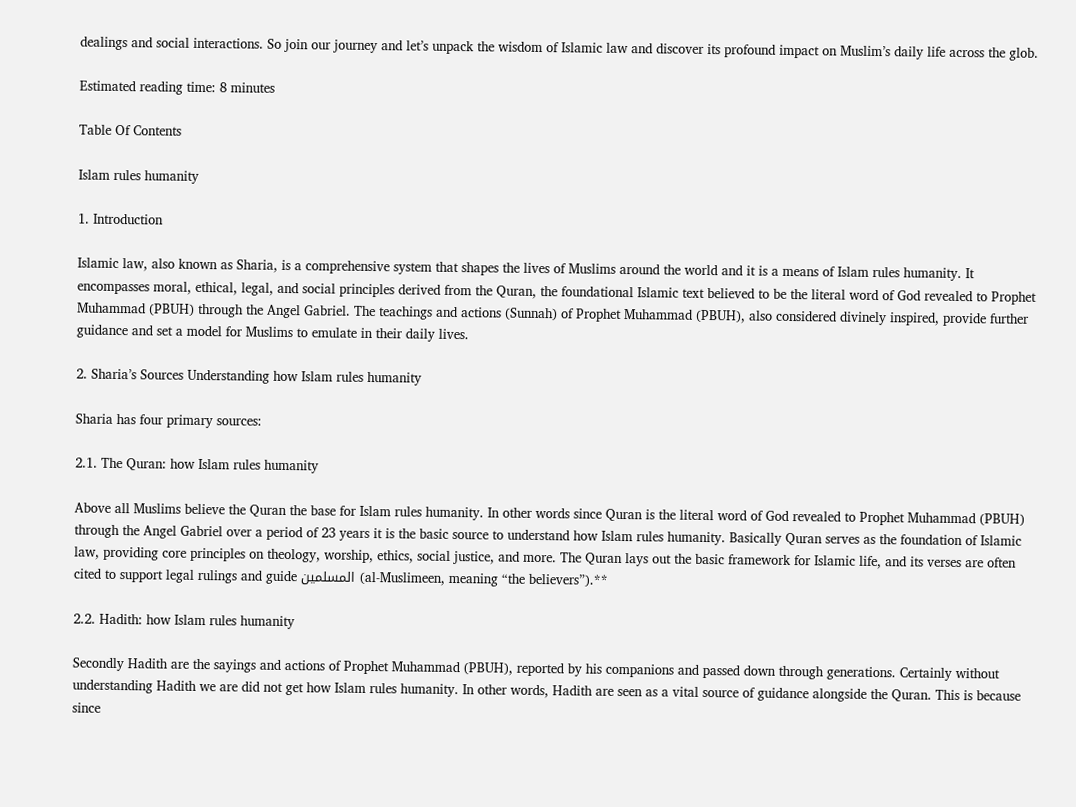dealings and social interactions. So join our journey and let’s unpack the wisdom of Islamic law and discover its profound impact on Muslim’s daily life across the glob.

Estimated reading time: 8 minutes

Table Of Contents

Islam rules humanity

1. Introduction

Islamic law, also known as Sharia, is a comprehensive system that shapes the lives of Muslims around the world and it is a means of Islam rules humanity. It encompasses moral, ethical, legal, and social principles derived from the Quran, the foundational Islamic text believed to be the literal word of God revealed to Prophet Muhammad (PBUH) through the Angel Gabriel. The teachings and actions (Sunnah) of Prophet Muhammad (PBUH), also considered divinely inspired, provide further guidance and set a model for Muslims to emulate in their daily lives.

2. Sharia’s Sources Understanding how Islam rules humanity

Sharia has four primary sources:

2.1. The Quran: how Islam rules humanity

Above all Muslims believe the Quran the base for Islam rules humanity. In other words since Quran is the literal word of God revealed to Prophet Muhammad (PBUH) through the Angel Gabriel over a period of 23 years it is the basic source to understand how Islam rules humanity. Basically Quran serves as the foundation of Islamic law, providing core principles on theology, worship, ethics, social justice, and more. The Quran lays out the basic framework for Islamic life, and its verses are often cited to support legal rulings and guide المسلمين (al-Muslimeen, meaning “the believers”).**

2.2. Hadith: how Islam rules humanity

Secondly Hadith are the sayings and actions of Prophet Muhammad (PBUH), reported by his companions and passed down through generations. Certainly without understanding Hadith we are did not get how Islam rules humanity. In other words, Hadith are seen as a vital source of guidance alongside the Quran. This is because since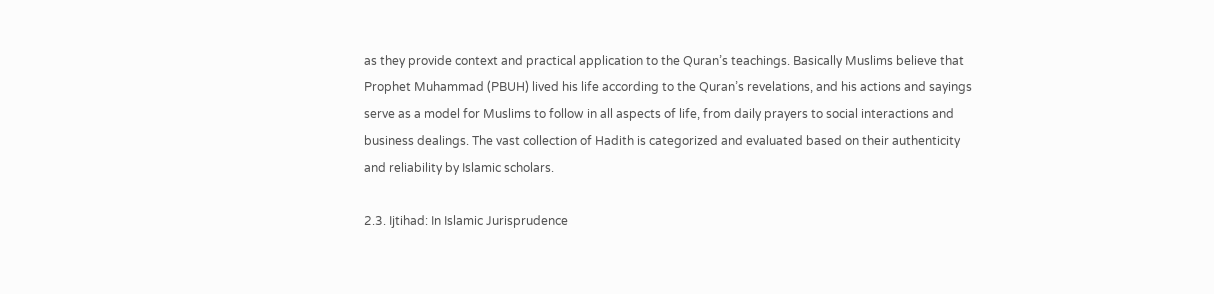as they provide context and practical application to the Quran’s teachings. Basically Muslims believe that Prophet Muhammad (PBUH) lived his life according to the Quran’s revelations, and his actions and sayings serve as a model for Muslims to follow in all aspects of life, from daily prayers to social interactions and business dealings. The vast collection of Hadith is categorized and evaluated based on their authenticity and reliability by Islamic scholars.

2.3. Ijtihad: In Islamic Jurisprudence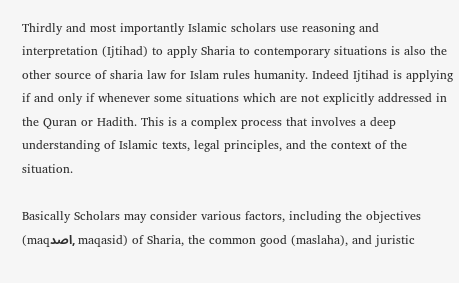Thirdly and most importantly Islamic scholars use reasoning and interpretation (Ijtihad) to apply Sharia to contemporary situations is also the other source of sharia law for Islam rules humanity. Indeed Ijtihad is applying if and only if whenever some situations which are not explicitly addressed in the Quran or Hadith. This is a complex process that involves a deep understanding of Islamic texts, legal principles, and the context of the situation.

Basically Scholars may consider various factors, including the objectives (maqاصد, maqasid) of Sharia, the common good (maslaha), and juristic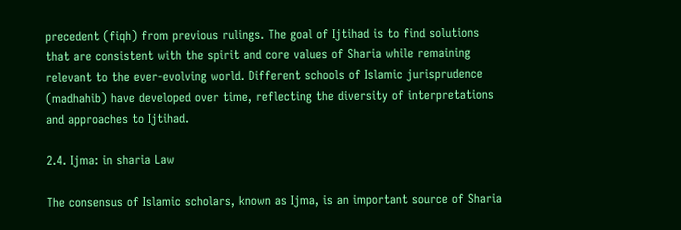precedent (fiqh) from previous rulings. The goal of Ijtihad is to find solutions that are consistent with the spirit and core values of Sharia while remaining relevant to the ever-evolving world. Different schools of Islamic jurisprudence (madhahib) have developed over time, reflecting the diversity of interpretations and approaches to Ijtihad.

2.4. Ijma: in sharia Law

The consensus of Islamic scholars, known as Ijma, is an important source of Sharia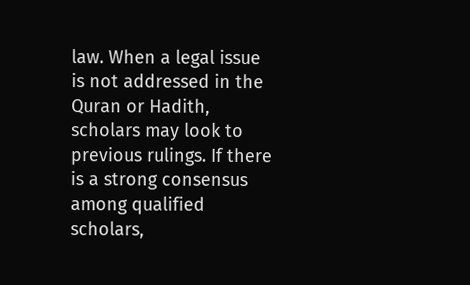law. When a legal issue is not addressed in the Quran or Hadith, scholars may look to previous rulings. If there is a strong consensus among qualified scholars,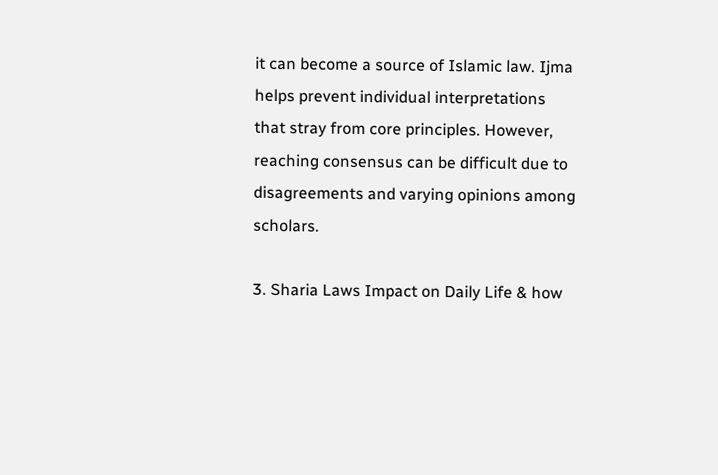it can become a source of Islamic law. Ijma helps prevent individual interpretations that stray from core principles. However, reaching consensus can be difficult due to disagreements and varying opinions among scholars.

3. Sharia Laws Impact on Daily Life & how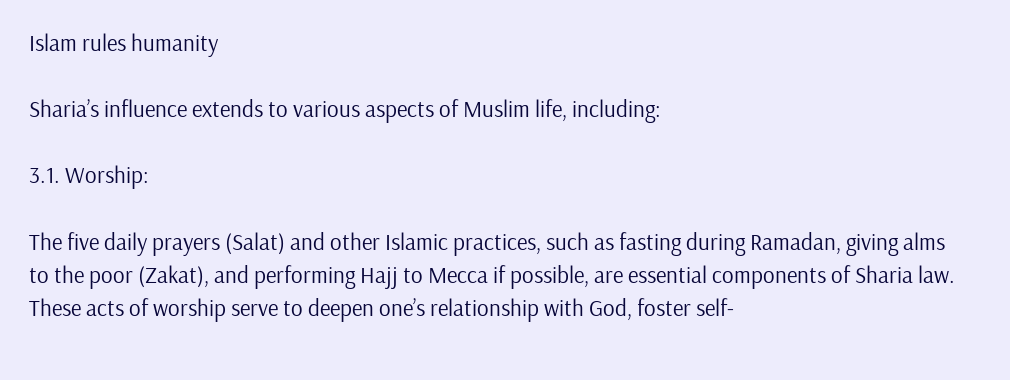Islam rules humanity

Sharia’s influence extends to various aspects of Muslim life, including:

3.1. Worship:

The five daily prayers (Salat) and other Islamic practices, such as fasting during Ramadan, giving alms to the poor (Zakat), and performing Hajj to Mecca if possible, are essential components of Sharia law. These acts of worship serve to deepen one’s relationship with God, foster self-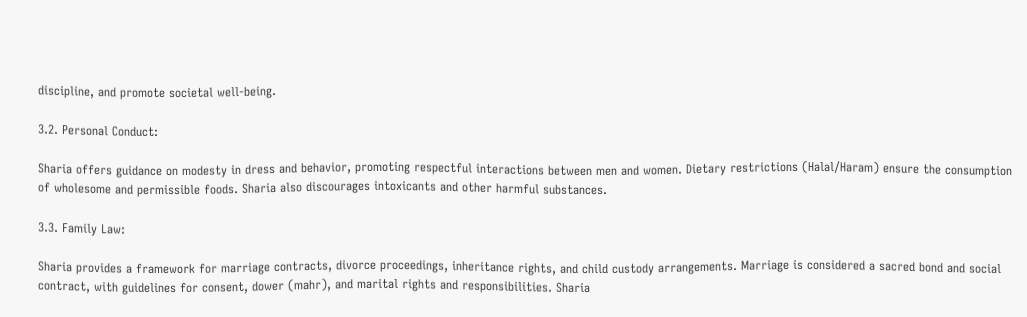discipline, and promote societal well-being.

3.2. Personal Conduct:

Sharia offers guidance on modesty in dress and behavior, promoting respectful interactions between men and women. Dietary restrictions (Halal/Haram) ensure the consumption of wholesome and permissible foods. Sharia also discourages intoxicants and other harmful substances.

3.3. Family Law:

Sharia provides a framework for marriage contracts, divorce proceedings, inheritance rights, and child custody arrangements. Marriage is considered a sacred bond and social contract, with guidelines for consent, dower (mahr), and marital rights and responsibilities. Sharia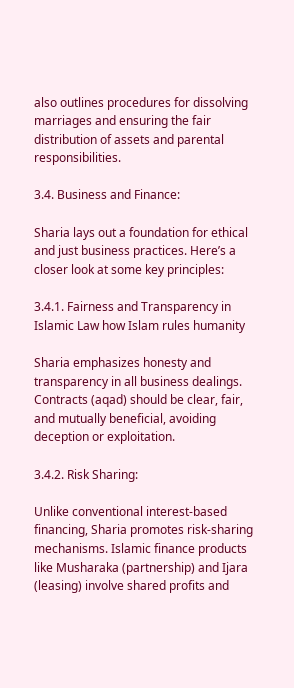also outlines procedures for dissolving marriages and ensuring the fair distribution of assets and parental responsibilities.

3.4. Business and Finance:

Sharia lays out a foundation for ethical and just business practices. Here’s a closer look at some key principles:

3.4.1. Fairness and Transparency in Islamic Law how Islam rules humanity

Sharia emphasizes honesty and transparency in all business dealings. Contracts (aqad) should be clear, fair, and mutually beneficial, avoiding deception or exploitation.

3.4.2. Risk Sharing:

Unlike conventional interest-based financing, Sharia promotes risk-sharing mechanisms. Islamic finance products like Musharaka (partnership) and Ijara (leasing) involve shared profits and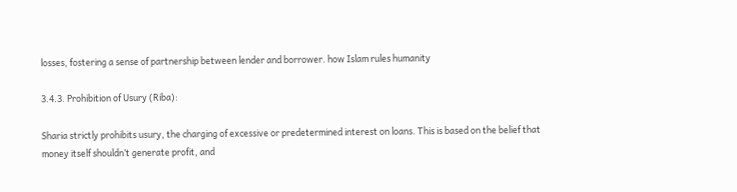losses, fostering a sense of partnership between lender and borrower. how Islam rules humanity

3.4.3. Prohibition of Usury (Riba):

Sharia strictly prohibits usury, the charging of excessive or predetermined interest on loans. This is based on the belief that money itself shouldn’t generate profit, and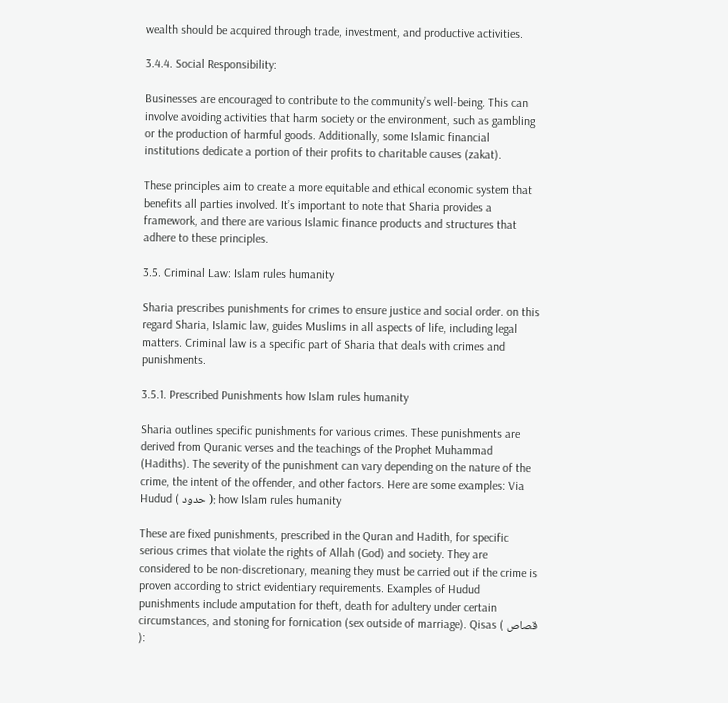wealth should be acquired through trade, investment, and productive activities.

3.4.4. Social Responsibility:

Businesses are encouraged to contribute to the community’s well-being. This can involve avoiding activities that harm society or the environment, such as gambling or the production of harmful goods. Additionally, some Islamic financial institutions dedicate a portion of their profits to charitable causes (zakat).

These principles aim to create a more equitable and ethical economic system that benefits all parties involved. It’s important to note that Sharia provides a framework, and there are various Islamic finance products and structures that adhere to these principles.

3.5. Criminal Law: Islam rules humanity

Sharia prescribes punishments for crimes to ensure justice and social order. on this regard Sharia, Islamic law, guides Muslims in all aspects of life, including legal matters. Criminal law is a specific part of Sharia that deals with crimes and punishments.

3.5.1. Prescribed Punishments how Islam rules humanity

Sharia outlines specific punishments for various crimes. These punishments are derived from Quranic verses and the teachings of the Prophet Muhammad (Hadiths). The severity of the punishment can vary depending on the nature of the crime, the intent of the offender, and other factors. Here are some examples: Via Hudud ( حدود ): how Islam rules humanity

These are fixed punishments, prescribed in the Quran and Hadith, for specific serious crimes that violate the rights of Allah (God) and society. They are considered to be non-discretionary, meaning they must be carried out if the crime is proven according to strict evidentiary requirements. Examples of Hudud punishments include amputation for theft, death for adultery under certain circumstances, and stoning for fornication (sex outside of marriage). Qisas ( قصاص ):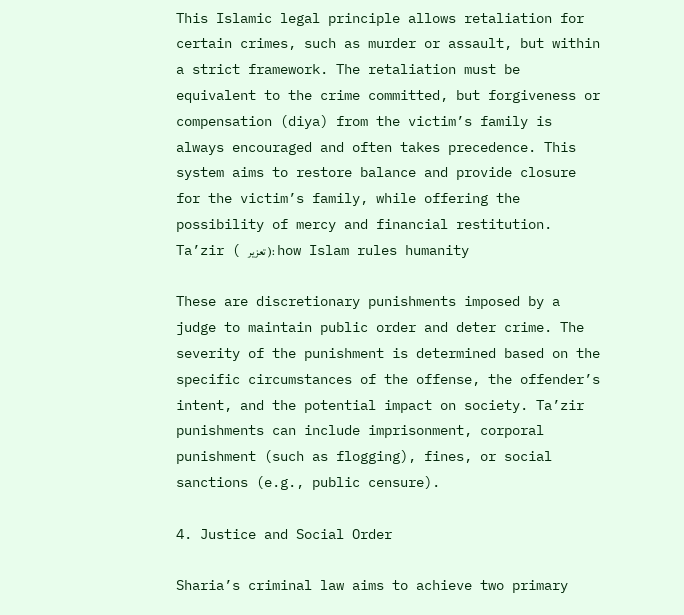This Islamic legal principle allows retaliation for certain crimes, such as murder or assault, but within a strict framework. The retaliation must be equivalent to the crime committed, but forgiveness or compensation (diya) from the victim’s family is always encouraged and often takes precedence. This system aims to restore balance and provide closure for the victim’s family, while offering the possibility of mercy and financial restitution. Ta’zir ( تعزير ): how Islam rules humanity

These are discretionary punishments imposed by a judge to maintain public order and deter crime. The severity of the punishment is determined based on the specific circumstances of the offense, the offender’s intent, and the potential impact on society. Ta’zir punishments can include imprisonment, corporal punishment (such as flogging), fines, or social sanctions (e.g., public censure).

4. Justice and Social Order

Sharia’s criminal law aims to achieve two primary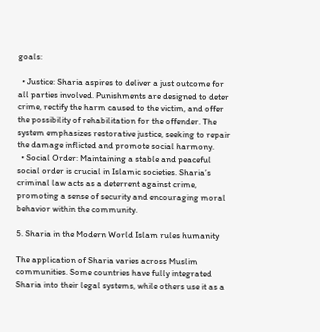goals:

  • Justice: Sharia aspires to deliver a just outcome for all parties involved. Punishments are designed to deter crime, rectify the harm caused to the victim, and offer the possibility of rehabilitation for the offender. The system emphasizes restorative justice, seeking to repair the damage inflicted and promote social harmony.
  • Social Order: Maintaining a stable and peaceful social order is crucial in Islamic societies. Sharia’s criminal law acts as a deterrent against crime, promoting a sense of security and encouraging moral behavior within the community.

5. Sharia in the Modern World Islam rules humanity

The application of Sharia varies across Muslim communities. Some countries have fully integrated Sharia into their legal systems, while others use it as a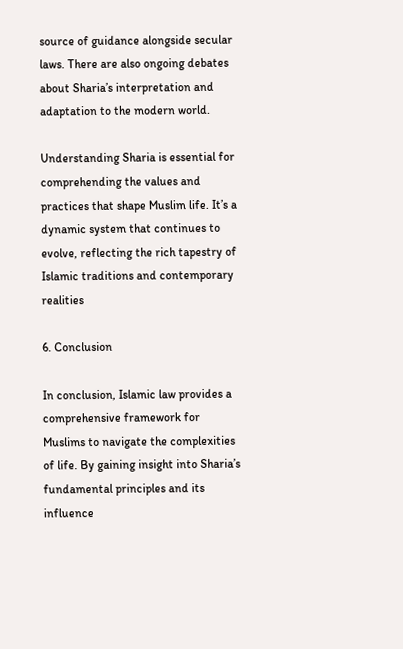source of guidance alongside secular laws. There are also ongoing debates about Sharia’s interpretation and adaptation to the modern world.

Understanding Sharia is essential for comprehending the values and practices that shape Muslim life. It’s a dynamic system that continues to evolve, reflecting the rich tapestry of Islamic traditions and contemporary realities

6. Conclusion

In conclusion, Islamic law provides a comprehensive framework for Muslims to navigate the complexities of life. By gaining insight into Sharia’s fundamental principles and its influence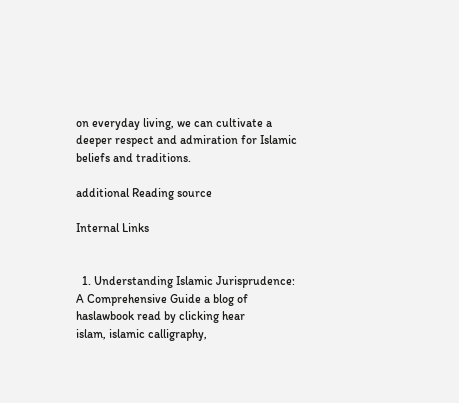on everyday living, we can cultivate a deeper respect and admiration for Islamic beliefs and traditions.

additional Reading source

Internal Links


  1. Understanding Islamic Jurisprudence: A Comprehensive Guide a blog of haslawbook read by clicking hear
islam, islamic calligraphy,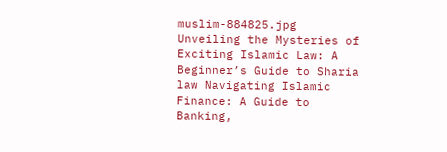muslim-884825.jpg
Unveiling the Mysteries of Exciting Islamic Law: A Beginner’s Guide to Sharia law Navigating Islamic Finance: A Guide to Banking,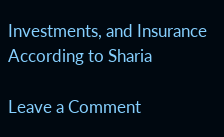Investments, and Insurance According to Sharia

Leave a Comment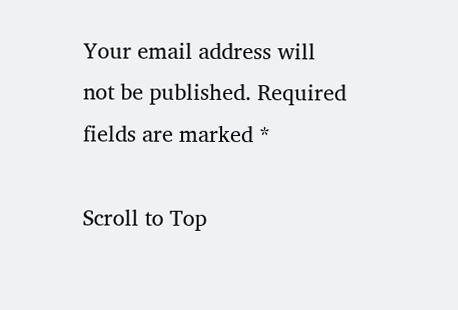Your email address will not be published. Required fields are marked *

Scroll to Top